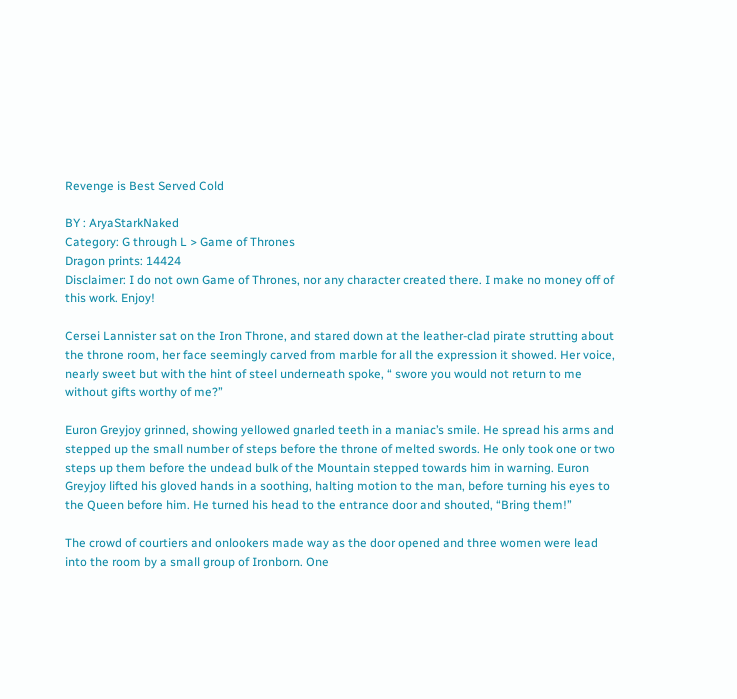Revenge is Best Served Cold

BY : AryaStarkNaked
Category: G through L > Game of Thrones
Dragon prints: 14424
Disclaimer: I do not own Game of Thrones, nor any character created there. I make no money off of this work. Enjoy!

Cersei Lannister sat on the Iron Throne, and stared down at the leather-clad pirate strutting about the throne room, her face seemingly carved from marble for all the expression it showed. Her voice, nearly sweet but with the hint of steel underneath spoke, “ swore you would not return to me without gifts worthy of me?”

Euron Greyjoy grinned, showing yellowed gnarled teeth in a maniac’s smile. He spread his arms and stepped up the small number of steps before the throne of melted swords. He only took one or two steps up them before the undead bulk of the Mountain stepped towards him in warning. Euron Greyjoy lifted his gloved hands in a soothing, halting motion to the man, before turning his eyes to the Queen before him. He turned his head to the entrance door and shouted, “Bring them!”

The crowd of courtiers and onlookers made way as the door opened and three women were lead into the room by a small group of Ironborn. One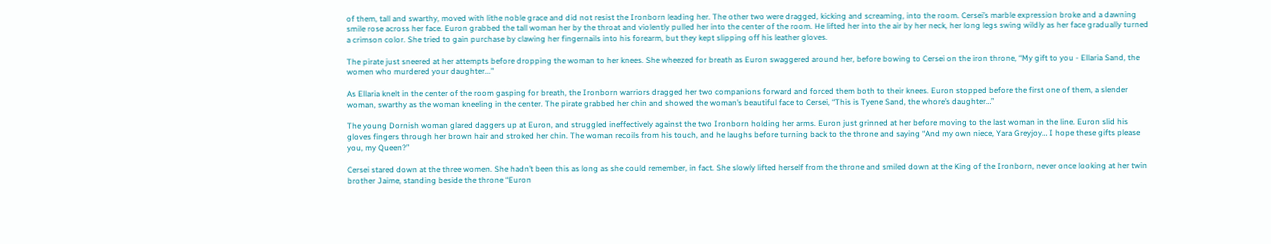of them, tall and swarthy, moved with lithe noble grace and did not resist the Ironborn leading her. The other two were dragged, kicking and screaming, into the room. Cersei’s marble expression broke and a dawning smile rose across her face. Euron grabbed the tall woman her by the throat and violently pulled her into the center of the room. He lifted her into the air by her neck, her long legs swing wildly as her face gradually turned a crimson color. She tried to gain purchase by clawing her fingernails into his forearm, but they kept slipping off his leather gloves.

The pirate just sneered at her attempts before dropping the woman to her knees. She wheezed for breath as Euron swaggered around her, before bowing to Cersei on the iron throne, “My gift to you - Ellaria Sand, the women who murdered your daughter..."

As Ellaria knelt in the center of the room gasping for breath, the Ironborn warriors dragged her two companions forward and forced them both to their knees. Euron stopped before the first one of them, a slender woman, swarthy as the woman kneeling in the center. The pirate grabbed her chin and showed the woman’s beautiful face to Cersei, “This is Tyene Sand, the whore’s daughter…”

The young Dornish woman glared daggers up at Euron, and struggled ineffectively against the two Ironborn holding her arms. Euron just grinned at her before moving to the last woman in the line. Euron slid his gloves fingers through her brown hair and stroked her chin. The woman recoils from his touch, and he laughs before turning back to the throne and saying “And my own niece, Yara Greyjoy… I hope these gifts please you, my Queen?”

Cersei stared down at the three women. She hadn’t been this as long as she could remember, in fact. She slowly lifted herself from the throne and smiled down at the King of the Ironborn, never once looking at her twin brother Jaime, standing beside the throne “Euron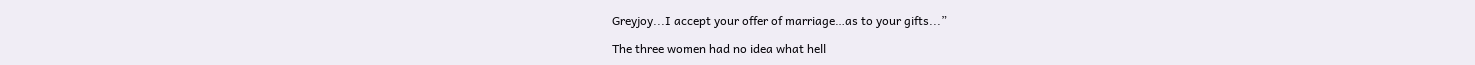Greyjoy...I accept your offer of marriage…as to your gifts...”

The three women had no idea what hell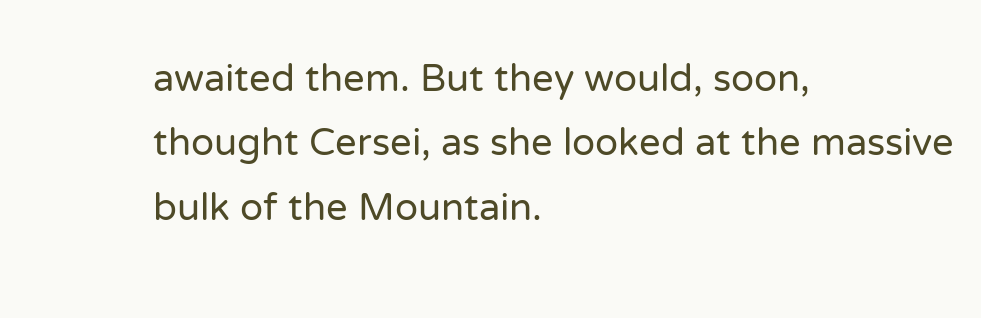awaited them. But they would, soon, thought Cersei, as she looked at the massive bulk of the Mountain.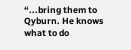“...bring them to Qyburn. He knows what to do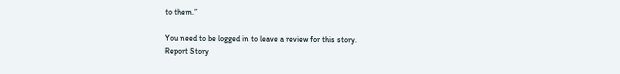to them.”

You need to be logged in to leave a review for this story.
Report Story